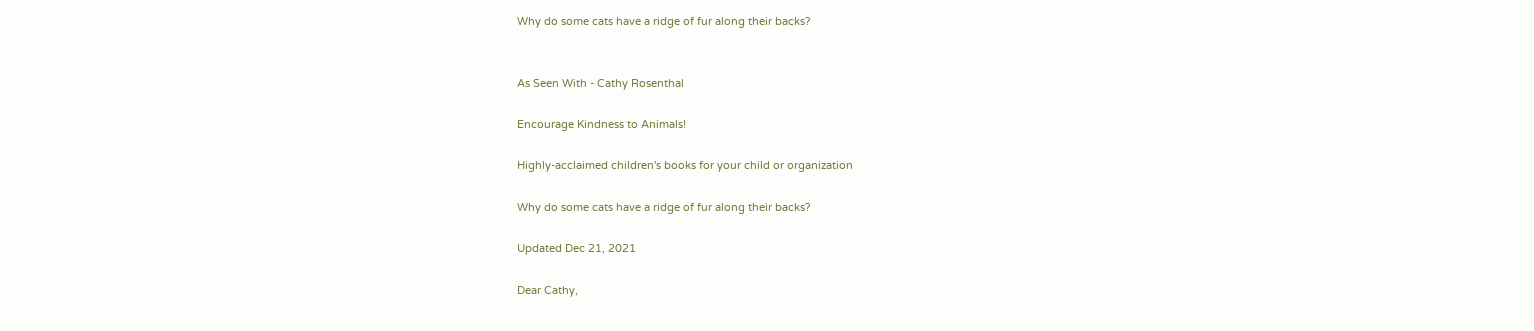Why do some cats have a ridge of fur along their backs?


As Seen With - Cathy Rosenthal

Encourage Kindness to Animals!

Highly-acclaimed children's books for your child or organization

Why do some cats have a ridge of fur along their backs?

Updated Dec 21, 2021

Dear Cathy,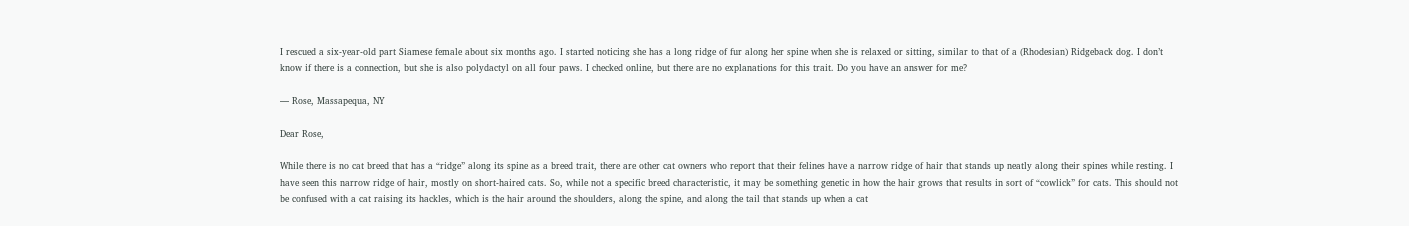I rescued a six-year-old part Siamese female about six months ago. I started noticing she has a long ridge of fur along her spine when she is relaxed or sitting, similar to that of a (Rhodesian) Ridgeback dog. I don’t know if there is a connection, but she is also polydactyl on all four paws. I checked online, but there are no explanations for this trait. Do you have an answer for me?

— Rose, Massapequa, NY

Dear Rose,

While there is no cat breed that has a “ridge” along its spine as a breed trait, there are other cat owners who report that their felines have a narrow ridge of hair that stands up neatly along their spines while resting. I have seen this narrow ridge of hair, mostly on short-haired cats. So, while not a specific breed characteristic, it may be something genetic in how the hair grows that results in sort of “cowlick” for cats. This should not be confused with a cat raising its hackles, which is the hair around the shoulders, along the spine, and along the tail that stands up when a cat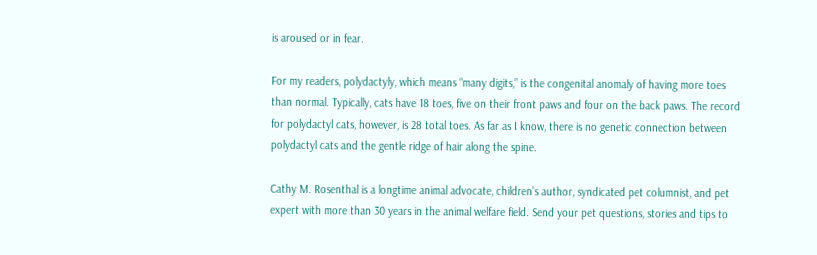is aroused or in fear.

For my readers, polydactyly, which means “many digits,” is the congenital anomaly of having more toes than normal. Typically, cats have 18 toes, five on their front paws and four on the back paws. The record for polydactyl cats, however, is 28 total toes. As far as I know, there is no genetic connection between polydactyl cats and the gentle ridge of hair along the spine.

Cathy M. Rosenthal is a longtime animal advocate, children’s author, syndicated pet columnist, and pet expert with more than 30 years in the animal welfare field. Send your pet questions, stories and tips to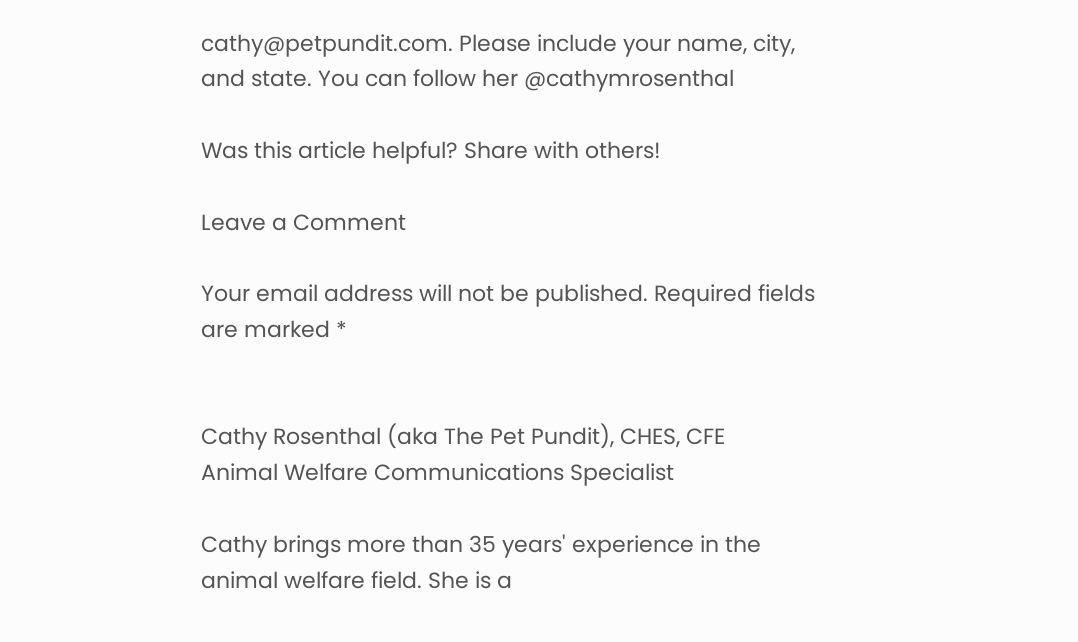cathy@petpundit.com. Please include your name, city, and state. You can follow her @cathymrosenthal

Was this article helpful? Share with others!

Leave a Comment

Your email address will not be published. Required fields are marked *


Cathy Rosenthal (aka The Pet Pundit), CHES, CFE
Animal Welfare Communications Specialist

Cathy brings more than 35 years' experience in the animal welfare field. She is a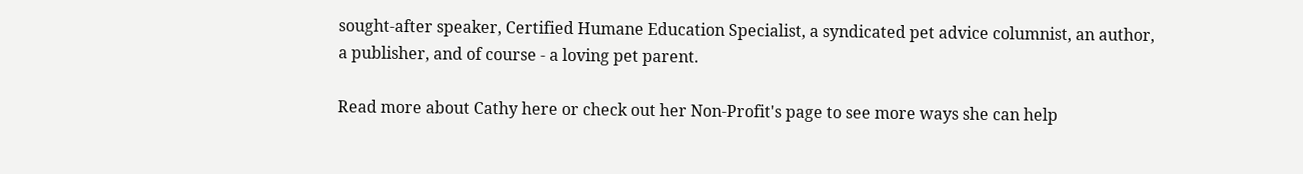sought-after speaker, Certified Humane Education Specialist, a syndicated pet advice columnist, an author, a publisher, and of course - a loving pet parent.

Read more about Cathy here or check out her Non-Profit's page to see more ways she can help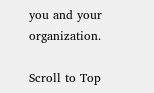you and your organization.

Scroll to Top